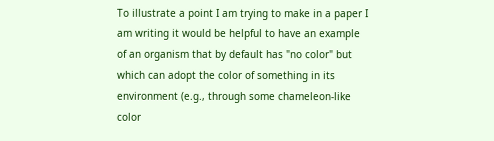To illustrate a point I am trying to make in a paper I am writing it would be helpful to have an example of an organism that by default has "no color" but which can adopt the color of something in its environment (e.g., through some chameleon-like color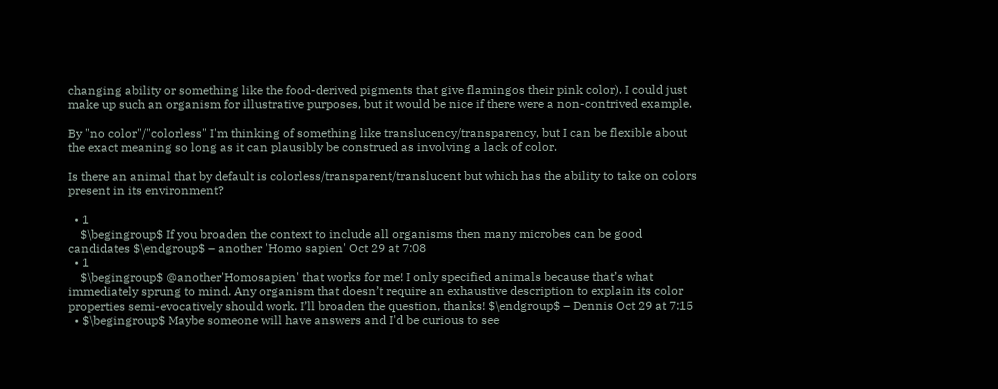changing ability or something like the food-derived pigments that give flamingos their pink color). I could just make up such an organism for illustrative purposes, but it would be nice if there were a non-contrived example.

By "no color"/"colorless" I'm thinking of something like translucency/transparency, but I can be flexible about the exact meaning so long as it can plausibly be construed as involving a lack of color.

Is there an animal that by default is colorless/transparent/translucent but which has the ability to take on colors present in its environment?

  • 1
    $\begingroup$ If you broaden the context to include all organisms then many microbes can be good candidates $\endgroup$ – another 'Homo sapien' Oct 29 at 7:08
  • 1
    $\begingroup$ @another'Homosapien' that works for me! I only specified animals because that’s what immediately sprung to mind. Any organism that doesn’t require an exhaustive description to explain its color properties semi-evocatively should work. I’ll broaden the question, thanks! $\endgroup$ – Dennis Oct 29 at 7:15
  • $\begingroup$ Maybe someone will have answers and I'd be curious to see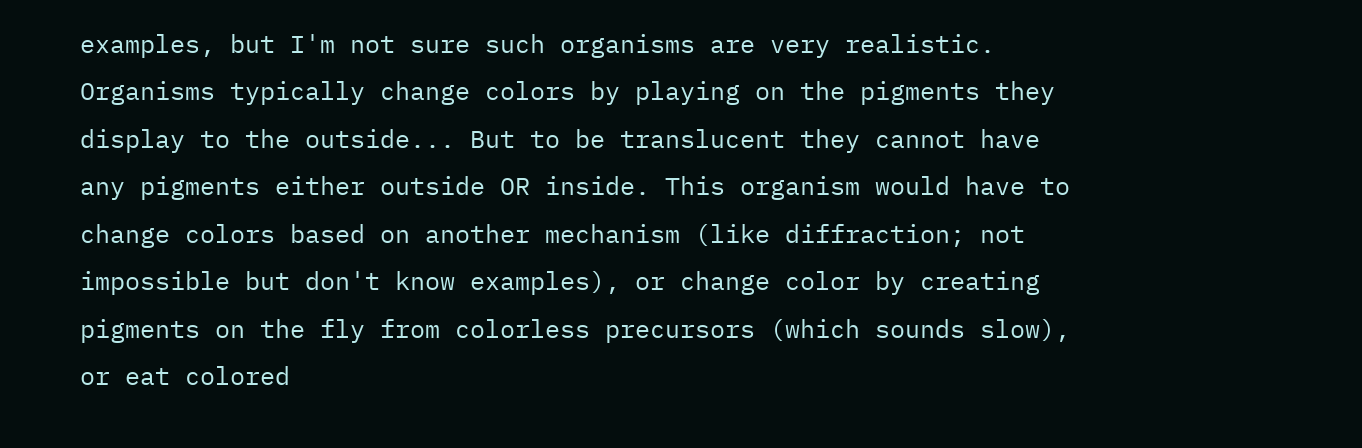examples, but I'm not sure such organisms are very realistic. Organisms typically change colors by playing on the pigments they display to the outside... But to be translucent they cannot have any pigments either outside OR inside. This organism would have to change colors based on another mechanism (like diffraction; not impossible but don't know examples), or change color by creating pigments on the fly from colorless precursors (which sounds slow), or eat colored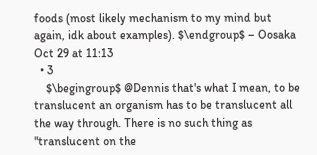foods (most likely mechanism to my mind but again, idk about examples). $\endgroup$ – Oosaka Oct 29 at 11:13
  • 3
    $\begingroup$ @Dennis that's what I mean, to be translucent an organism has to be translucent all the way through. There is no such thing as "translucent on the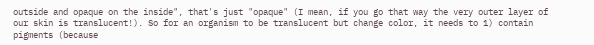outside and opaque on the inside", that's just "opaque" (I mean, if you go that way the very outer layer of our skin is translucent!). So for an organism to be translucent but change color, it needs to 1) contain pigments (because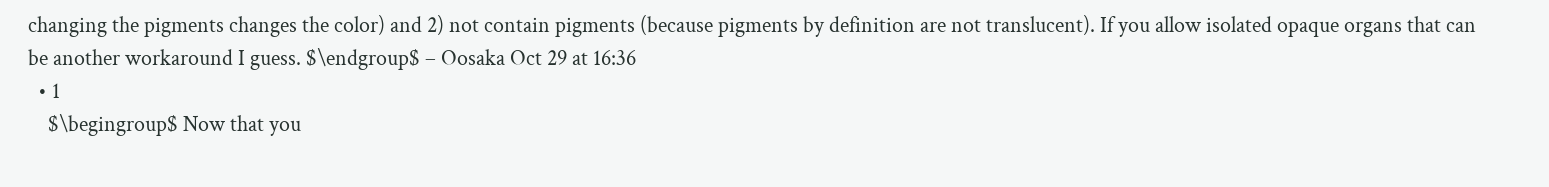changing the pigments changes the color) and 2) not contain pigments (because pigments by definition are not translucent). If you allow isolated opaque organs that can be another workaround I guess. $\endgroup$ – Oosaka Oct 29 at 16:36
  • 1
    $\begingroup$ Now that you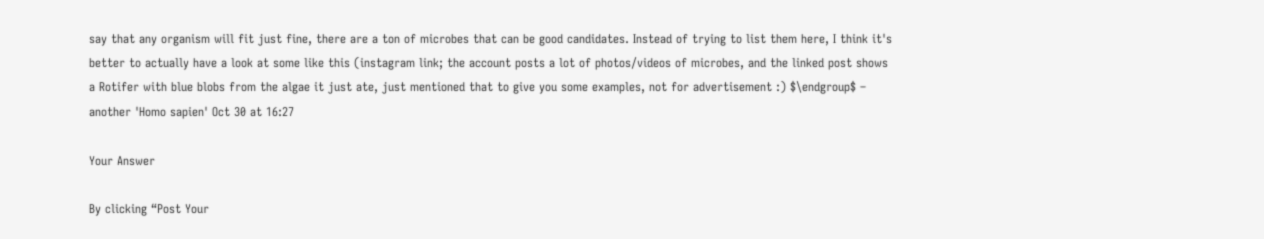say that any organism will fit just fine, there are a ton of microbes that can be good candidates. Instead of trying to list them here, I think it's better to actually have a look at some like this (instagram link; the account posts a lot of photos/videos of microbes, and the linked post shows a Rotifer with blue blobs from the algae it just ate, just mentioned that to give you some examples, not for advertisement :) $\endgroup$ – another 'Homo sapien' Oct 30 at 16:27

Your Answer

By clicking “Post Your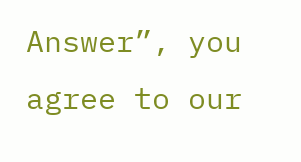Answer”, you agree to our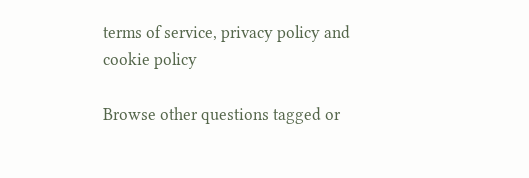terms of service, privacy policy and cookie policy

Browse other questions tagged or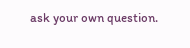ask your own question.